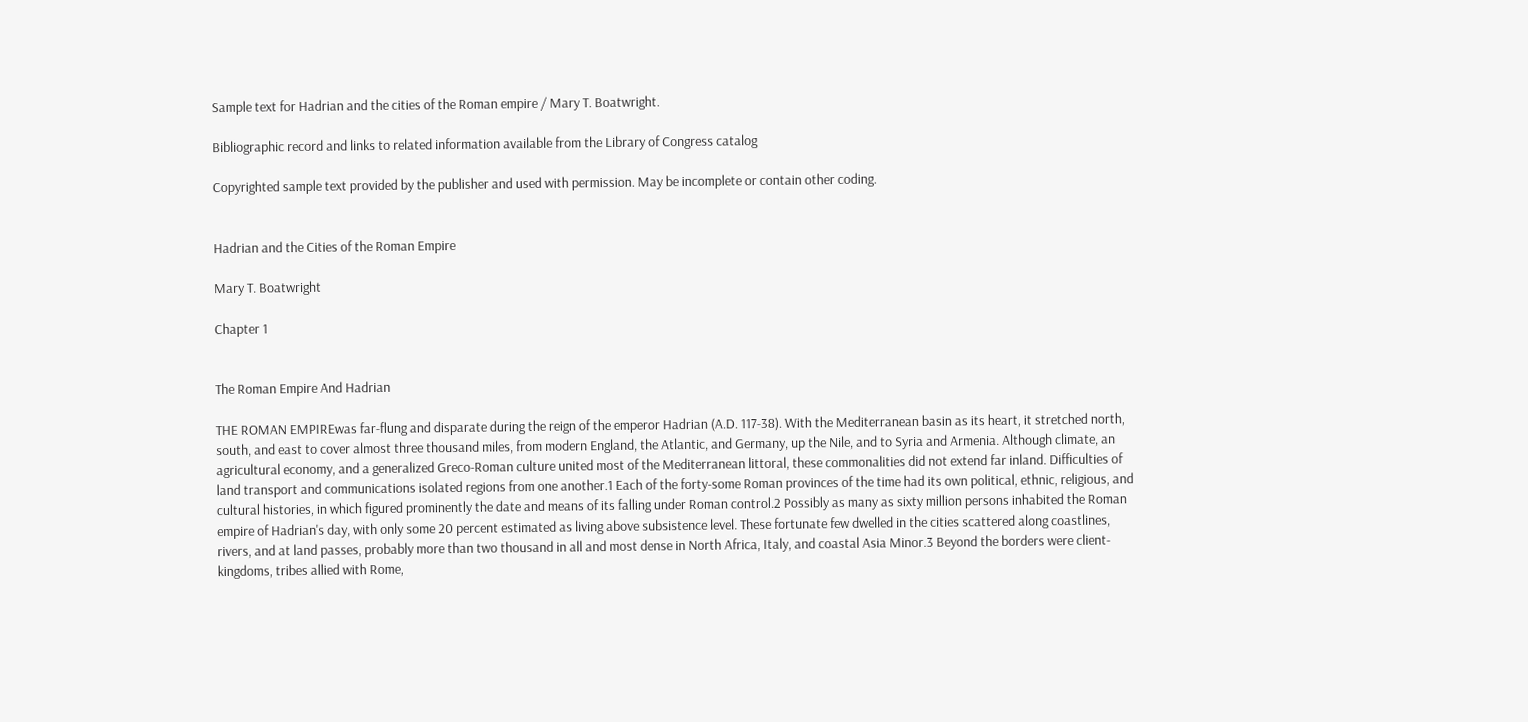Sample text for Hadrian and the cities of the Roman empire / Mary T. Boatwright.

Bibliographic record and links to related information available from the Library of Congress catalog

Copyrighted sample text provided by the publisher and used with permission. May be incomplete or contain other coding.


Hadrian and the Cities of the Roman Empire

Mary T. Boatwright

Chapter 1


The Roman Empire And Hadrian

THE ROMAN EMPIREwas far-flung and disparate during the reign of the emperor Hadrian (A.D. 117-38). With the Mediterranean basin as its heart, it stretched north, south, and east to cover almost three thousand miles, from modern England, the Atlantic, and Germany, up the Nile, and to Syria and Armenia. Although climate, an agricultural economy, and a generalized Greco-Roman culture united most of the Mediterranean littoral, these commonalities did not extend far inland. Difficulties of land transport and communications isolated regions from one another.1 Each of the forty-some Roman provinces of the time had its own political, ethnic, religious, and cultural histories, in which figured prominently the date and means of its falling under Roman control.2 Possibly as many as sixty million persons inhabited the Roman empire of Hadrian's day, with only some 20 percent estimated as living above subsistence level. These fortunate few dwelled in the cities scattered along coastlines, rivers, and at land passes, probably more than two thousand in all and most dense in North Africa, Italy, and coastal Asia Minor.3 Beyond the borders were client-kingdoms, tribes allied with Rome,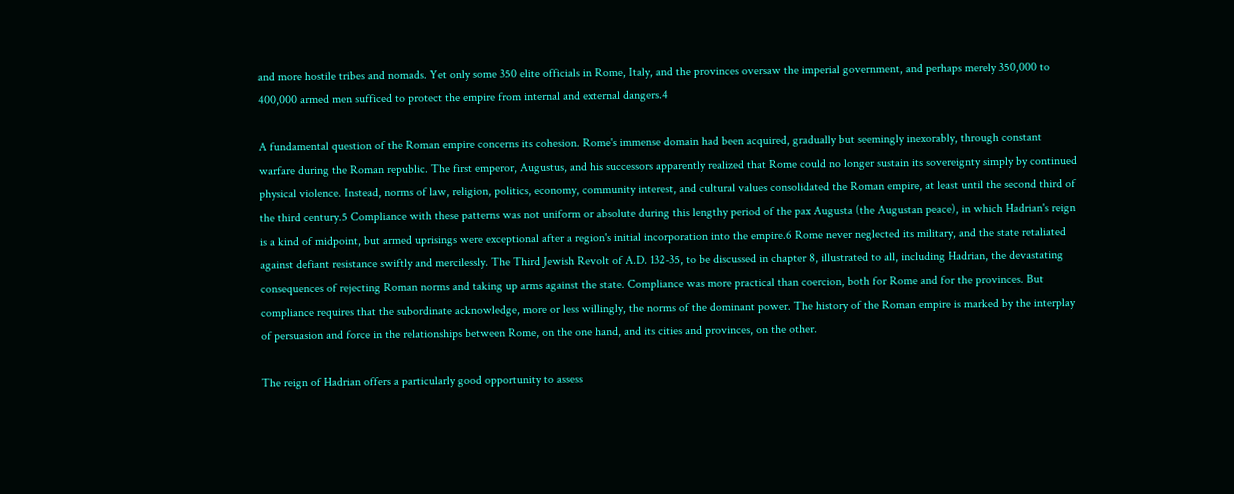and more hostile tribes and nomads. Yet only some 350 elite officials in Rome, Italy, and the provinces oversaw the imperial government, and perhaps merely 350,000 to 400,000 armed men sufficed to protect the empire from internal and external dangers.4

A fundamental question of the Roman empire concerns its cohesion. Rome's immense domain had been acquired, gradually but seemingly inexorably, through constant warfare during the Roman republic. The first emperor, Augustus, and his successors apparently realized that Rome could no longer sustain its sovereignty simply by continued physical violence. Instead, norms of law, religion, politics, economy, community interest, and cultural values consolidated the Roman empire, at least until the second third of the third century.5 Compliance with these patterns was not uniform or absolute during this lengthy period of the pax Augusta (the Augustan peace), in which Hadrian's reign is a kind of midpoint, but armed uprisings were exceptional after a region's initial incorporation into the empire.6 Rome never neglected its military, and the state retaliated against defiant resistance swiftly and mercilessly. The Third Jewish Revolt of A.D. 132-35, to be discussed in chapter 8, illustrated to all, including Hadrian, the devastating consequences of rejecting Roman norms and taking up arms against the state. Compliance was more practical than coercion, both for Rome and for the provinces. But compliance requires that the subordinate acknowledge, more or less willingly, the norms of the dominant power. The history of the Roman empire is marked by the interplay of persuasion and force in the relationships between Rome, on the one hand, and its cities and provinces, on the other.

The reign of Hadrian offers a particularly good opportunity to assess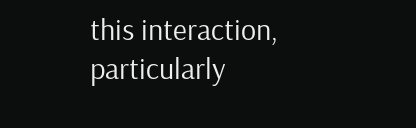this interaction, particularly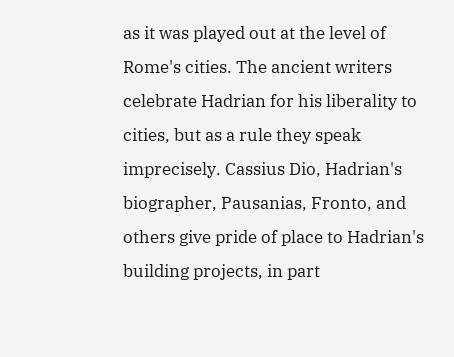as it was played out at the level of Rome's cities. The ancient writers celebrate Hadrian for his liberality to cities, but as a rule they speak imprecisely. Cassius Dio, Hadrian's biographer, Pausanias, Fronto, and others give pride of place to Hadrian's building projects, in part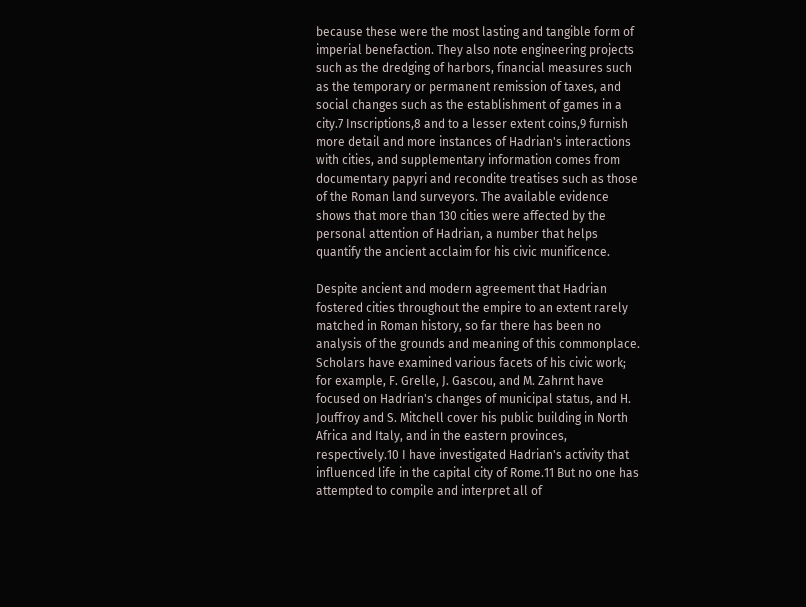because these were the most lasting and tangible form of imperial benefaction. They also note engineering projects such as the dredging of harbors, financial measures such as the temporary or permanent remission of taxes, and social changes such as the establishment of games in a city.7 Inscriptions,8 and to a lesser extent coins,9 furnish more detail and more instances of Hadrian's interactions with cities, and supplementary information comes from documentary papyri and recondite treatises such as those of the Roman land surveyors. The available evidence shows that more than 130 cities were affected by the personal attention of Hadrian, a number that helps quantify the ancient acclaim for his civic munificence.

Despite ancient and modern agreement that Hadrian fostered cities throughout the empire to an extent rarely matched in Roman history, so far there has been no analysis of the grounds and meaning of this commonplace. Scholars have examined various facets of his civic work; for example, F. Grelle, J. Gascou, and M. Zahrnt have focused on Hadrian's changes of municipal status, and H. Jouffroy and S. Mitchell cover his public building in North Africa and Italy, and in the eastern provinces, respectively.10 I have investigated Hadrian's activity that influenced life in the capital city of Rome.11 But no one has attempted to compile and interpret all of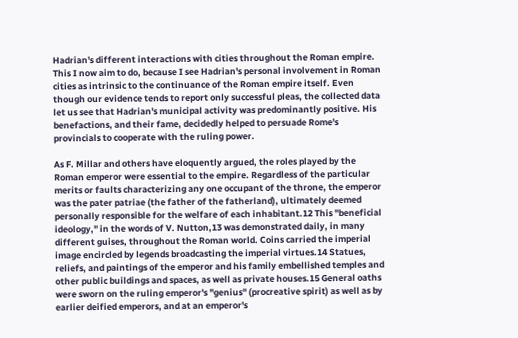Hadrian's different interactions with cities throughout the Roman empire. This I now aim to do, because I see Hadrian's personal involvement in Roman cities as intrinsic to the continuance of the Roman empire itself. Even though our evidence tends to report only successful pleas, the collected data let us see that Hadrian's municipal activity was predominantly positive. His benefactions, and their fame, decidedly helped to persuade Rome's provincials to cooperate with the ruling power.

As F. Millar and others have eloquently argued, the roles played by the Roman emperor were essential to the empire. Regardless of the particular merits or faults characterizing any one occupant of the throne, the emperor was the pater patriae (the father of the fatherland), ultimately deemed personally responsible for the welfare of each inhabitant.12 This "beneficial ideology," in the words of V. Nutton,13 was demonstrated daily, in many different guises, throughout the Roman world. Coins carried the imperial image encircled by legends broadcasting the imperial virtues.14 Statues, reliefs, and paintings of the emperor and his family embellished temples and other public buildings and spaces, as well as private houses.15 General oaths were sworn on the ruling emperor's "genius" (procreative spirit) as well as by earlier deified emperors, and at an emperor's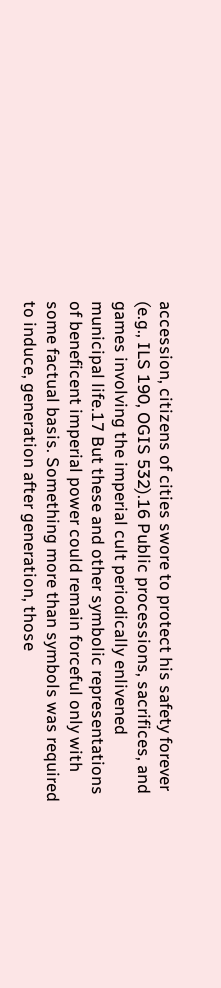accession, citizens of cities swore to protect his safety forever (e.g., ILS 190, OGIS 532).16 Public processions, sacrifices, and games involving the imperial cult periodically enlivened municipal life.17 But these and other symbolic representations of beneficent imperial power could remain forceful only with some factual basis. Something more than symbols was required to induce, generation after generation, those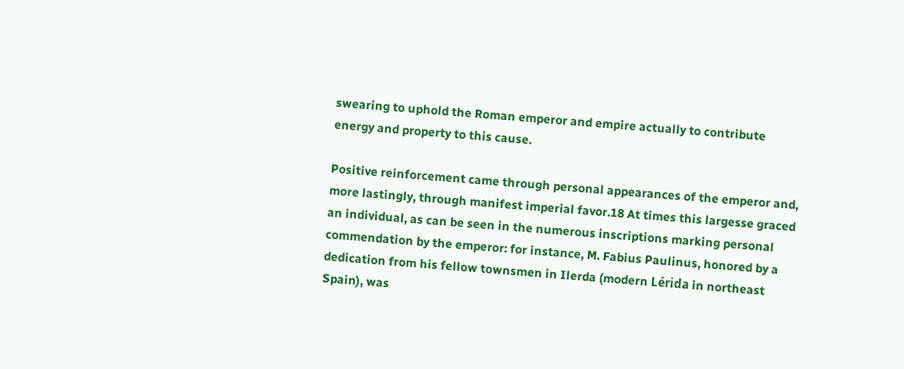swearing to uphold the Roman emperor and empire actually to contribute energy and property to this cause.

Positive reinforcement came through personal appearances of the emperor and, more lastingly, through manifest imperial favor.18 At times this largesse graced an individual, as can be seen in the numerous inscriptions marking personal commendation by the emperor: for instance, M. Fabius Paulinus, honored by a dedication from his fellow townsmen in Ilerda (modern Lérida in northeast Spain), was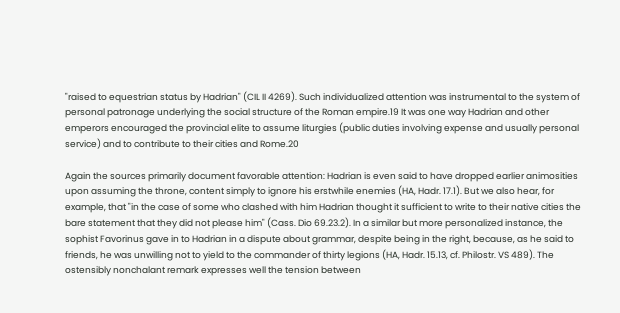"raised to equestrian status by Hadrian" (CIL II 4269). Such individualized attention was instrumental to the system of personal patronage underlying the social structure of the Roman empire.19 It was one way Hadrian and other emperors encouraged the provincial elite to assume liturgies (public duties involving expense and usually personal service) and to contribute to their cities and Rome.20

Again the sources primarily document favorable attention: Hadrian is even said to have dropped earlier animosities upon assuming the throne, content simply to ignore his erstwhile enemies (HA, Hadr. 17.1). But we also hear, for example, that "in the case of some who clashed with him Hadrian thought it sufficient to write to their native cities the bare statement that they did not please him" (Cass. Dio 69.23.2). In a similar but more personalized instance, the sophist Favorinus gave in to Hadrian in a dispute about grammar, despite being in the right, because, as he said to friends, he was unwilling not to yield to the commander of thirty legions (HA, Hadr. 15.13, cf. Philostr. VS 489). The ostensibly nonchalant remark expresses well the tension between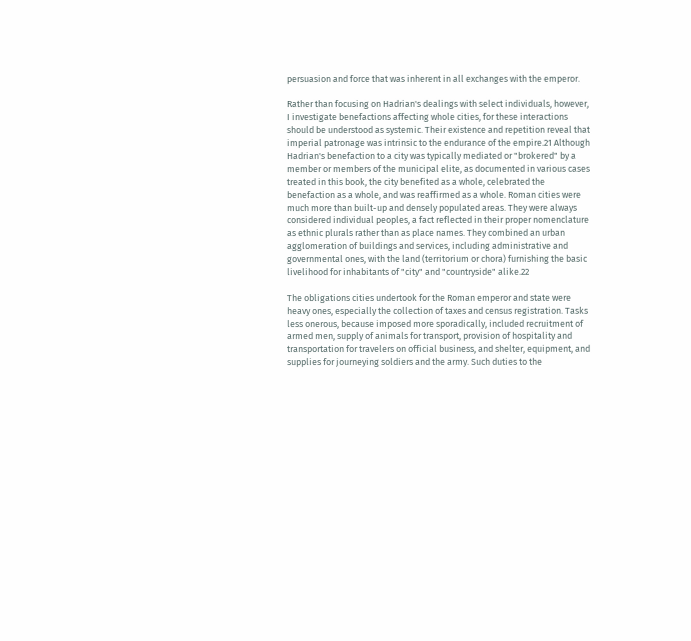persuasion and force that was inherent in all exchanges with the emperor.

Rather than focusing on Hadrian's dealings with select individuals, however, I investigate benefactions affecting whole cities, for these interactions should be understood as systemic. Their existence and repetition reveal that imperial patronage was intrinsic to the endurance of the empire.21 Although Hadrian's benefaction to a city was typically mediated or "brokered" by a member or members of the municipal elite, as documented in various cases treated in this book, the city benefited as a whole, celebrated the benefaction as a whole, and was reaffirmed as a whole. Roman cities were much more than built-up and densely populated areas. They were always considered individual peoples, a fact reflected in their proper nomenclature as ethnic plurals rather than as place names. They combined an urban agglomeration of buildings and services, including administrative and governmental ones, with the land (territorium or chora) furnishing the basic livelihood for inhabitants of "city" and "countryside" alike.22

The obligations cities undertook for the Roman emperor and state were heavy ones, especially the collection of taxes and census registration. Tasks less onerous, because imposed more sporadically, included recruitment of armed men, supply of animals for transport, provision of hospitality and transportation for travelers on official business, and shelter, equipment, and supplies for journeying soldiers and the army. Such duties to the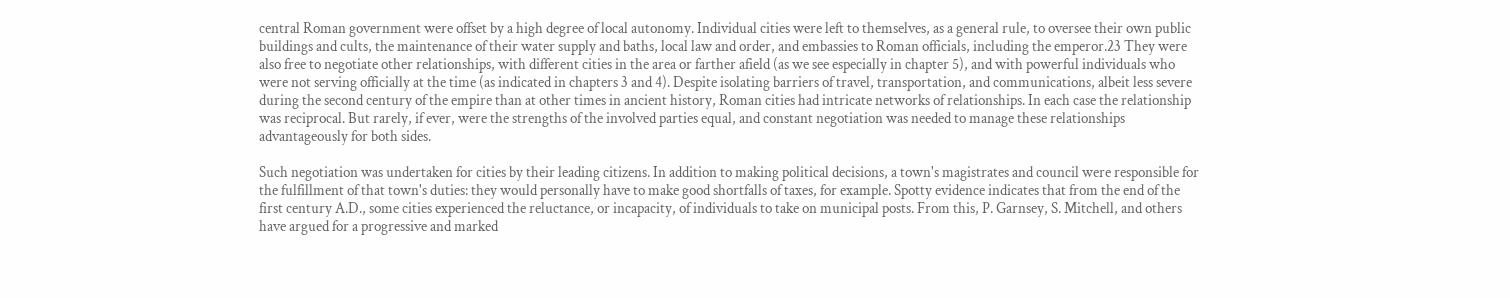central Roman government were offset by a high degree of local autonomy. Individual cities were left to themselves, as a general rule, to oversee their own public buildings and cults, the maintenance of their water supply and baths, local law and order, and embassies to Roman officials, including the emperor.23 They were also free to negotiate other relationships, with different cities in the area or farther afield (as we see especially in chapter 5), and with powerful individuals who were not serving officially at the time (as indicated in chapters 3 and 4). Despite isolating barriers of travel, transportation, and communications, albeit less severe during the second century of the empire than at other times in ancient history, Roman cities had intricate networks of relationships. In each case the relationship was reciprocal. But rarely, if ever, were the strengths of the involved parties equal, and constant negotiation was needed to manage these relationships advantageously for both sides.

Such negotiation was undertaken for cities by their leading citizens. In addition to making political decisions, a town's magistrates and council were responsible for the fulfillment of that town's duties: they would personally have to make good shortfalls of taxes, for example. Spotty evidence indicates that from the end of the first century A.D., some cities experienced the reluctance, or incapacity, of individuals to take on municipal posts. From this, P. Garnsey, S. Mitchell, and others have argued for a progressive and marked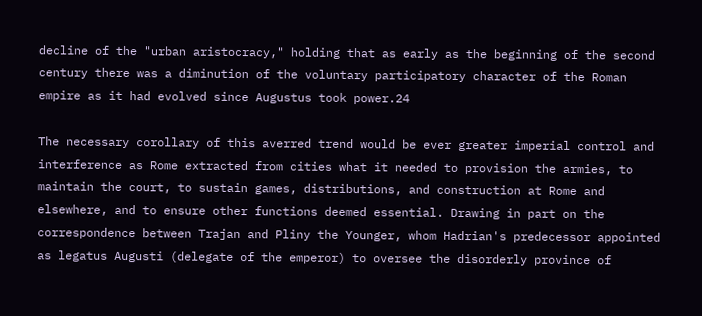decline of the "urban aristocracy," holding that as early as the beginning of the second century there was a diminution of the voluntary participatory character of the Roman empire as it had evolved since Augustus took power.24

The necessary corollary of this averred trend would be ever greater imperial control and interference as Rome extracted from cities what it needed to provision the armies, to maintain the court, to sustain games, distributions, and construction at Rome and elsewhere, and to ensure other functions deemed essential. Drawing in part on the correspondence between Trajan and Pliny the Younger, whom Hadrian's predecessor appointed as legatus Augusti (delegate of the emperor) to oversee the disorderly province of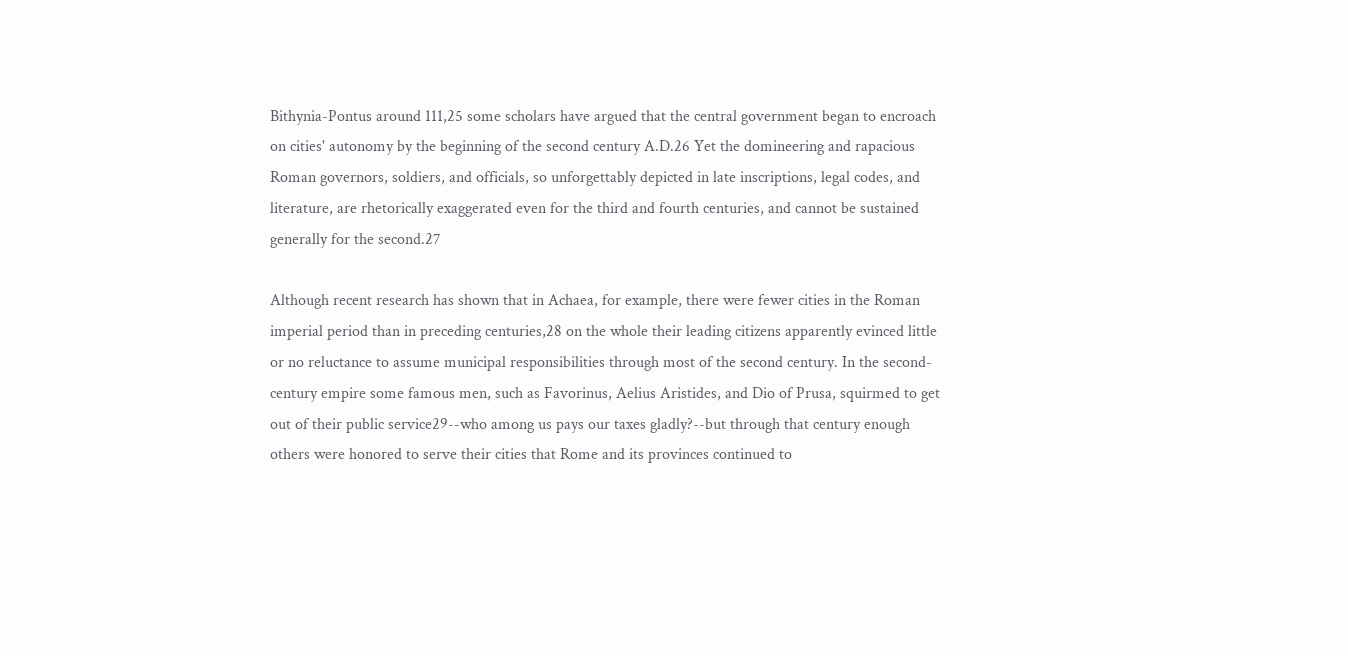Bithynia-Pontus around 111,25 some scholars have argued that the central government began to encroach on cities' autonomy by the beginning of the second century A.D.26 Yet the domineering and rapacious Roman governors, soldiers, and officials, so unforgettably depicted in late inscriptions, legal codes, and literature, are rhetorically exaggerated even for the third and fourth centuries, and cannot be sustained generally for the second.27

Although recent research has shown that in Achaea, for example, there were fewer cities in the Roman imperial period than in preceding centuries,28 on the whole their leading citizens apparently evinced little or no reluctance to assume municipal responsibilities through most of the second century. In the second-century empire some famous men, such as Favorinus, Aelius Aristides, and Dio of Prusa, squirmed to get out of their public service29--who among us pays our taxes gladly?--but through that century enough others were honored to serve their cities that Rome and its provinces continued to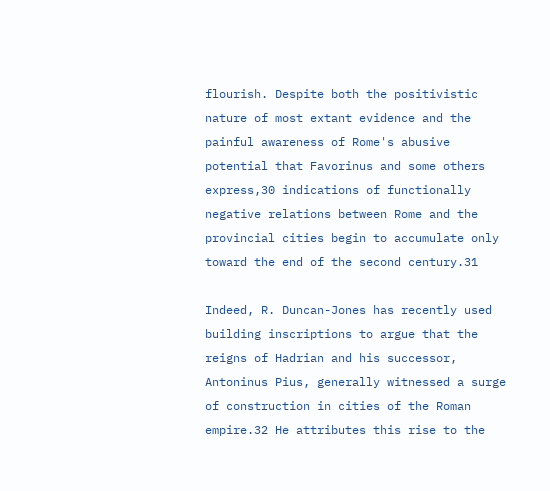flourish. Despite both the positivistic nature of most extant evidence and the painful awareness of Rome's abusive potential that Favorinus and some others express,30 indications of functionally negative relations between Rome and the provincial cities begin to accumulate only toward the end of the second century.31

Indeed, R. Duncan-Jones has recently used building inscriptions to argue that the reigns of Hadrian and his successor, Antoninus Pius, generally witnessed a surge of construction in cities of the Roman empire.32 He attributes this rise to the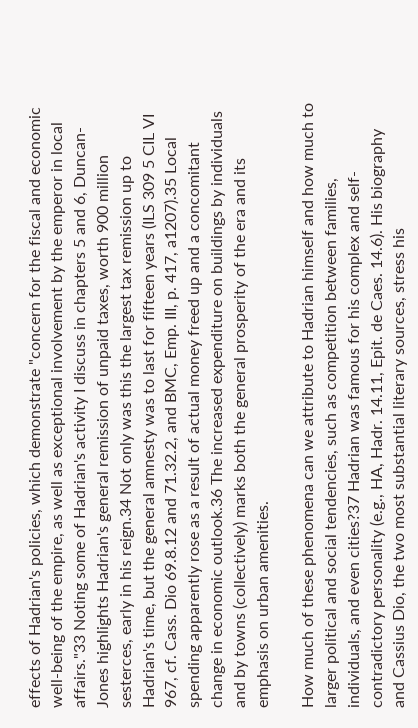effects of Hadrian's policies, which demonstrate "concern for the fiscal and economic well-being of the empire, as well as exceptional involvement by the emperor in local affairs."33 Noting some of Hadrian's activity I discuss in chapters 5 and 6, Duncan-Jones highlights Hadrian's general remission of unpaid taxes, worth 900 million sesterces, early in his reign.34 Not only was this the largest tax remission up to Hadrian's time, but the general amnesty was to last for fifteen years (ILS 309 5 CIL VI 967, cf. Cass. Dio 69.8.12 and 71.32.2, and BMC, Emp. III, p. 417, a1207).35 Local spending apparently rose as a result of actual money freed up and a concomitant change in economic outlook.36 The increased expenditure on buildings by individuals and by towns (collectively) marks both the general prosperity of the era and its emphasis on urban amenities.

How much of these phenomena can we attribute to Hadrian himself and how much to larger political and social tendencies, such as competition between families, individuals, and even cities?37 Hadrian was famous for his complex and self-contradictory personality (e.g., HA, Hadr. 14.11, Epit. de Caes. 14.6). His biography and Cassius Dio, the two most substantial literary sources, stress his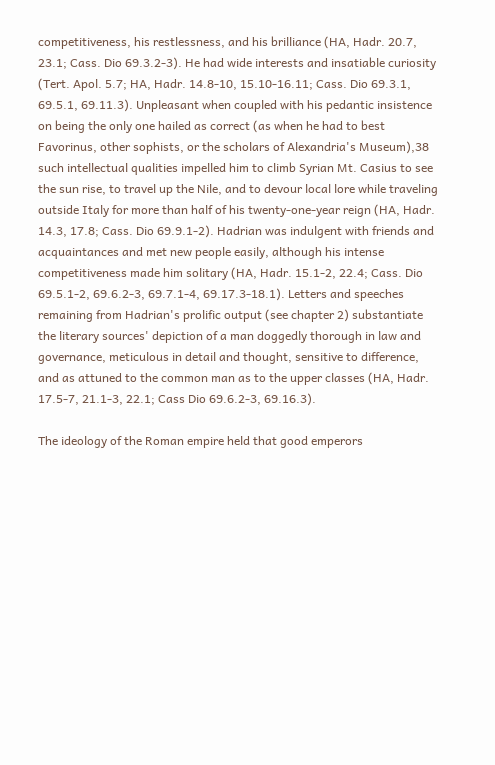competitiveness, his restlessness, and his brilliance (HA, Hadr. 20.7, 23.1; Cass. Dio 69.3.2-3). He had wide interests and insatiable curiosity (Tert. Apol. 5.7; HA, Hadr. 14.8-10, 15.10-16.11; Cass. Dio 69.3.1, 69.5.1, 69.11.3). Unpleasant when coupled with his pedantic insistence on being the only one hailed as correct (as when he had to best Favorinus, other sophists, or the scholars of Alexandria's Museum),38 such intellectual qualities impelled him to climb Syrian Mt. Casius to see the sun rise, to travel up the Nile, and to devour local lore while traveling outside Italy for more than half of his twenty-one-year reign (HA, Hadr. 14.3, 17.8; Cass. Dio 69.9.1-2). Hadrian was indulgent with friends and acquaintances and met new people easily, although his intense competitiveness made him solitary (HA, Hadr. 15.1-2, 22.4; Cass. Dio 69.5.1-2, 69.6.2-3, 69.7.1-4, 69.17.3-18.1). Letters and speeches remaining from Hadrian's prolific output (see chapter 2) substantiate the literary sources' depiction of a man doggedly thorough in law and governance, meticulous in detail and thought, sensitive to difference, and as attuned to the common man as to the upper classes (HA, Hadr. 17.5-7, 21.1-3, 22.1; Cass Dio 69.6.2-3, 69.16.3).

The ideology of the Roman empire held that good emperors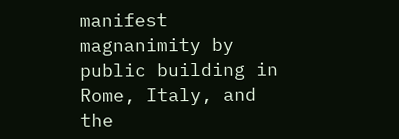manifest magnanimity by public building in Rome, Italy, and the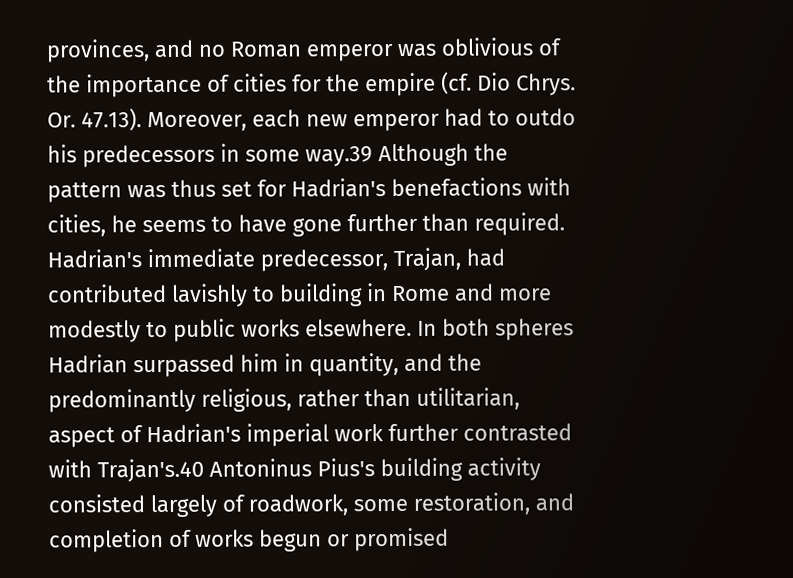provinces, and no Roman emperor was oblivious of the importance of cities for the empire (cf. Dio Chrys. Or. 47.13). Moreover, each new emperor had to outdo his predecessors in some way.39 Although the pattern was thus set for Hadrian's benefactions with cities, he seems to have gone further than required. Hadrian's immediate predecessor, Trajan, had contributed lavishly to building in Rome and more modestly to public works elsewhere. In both spheres Hadrian surpassed him in quantity, and the predominantly religious, rather than utilitarian, aspect of Hadrian's imperial work further contrasted with Trajan's.40 Antoninus Pius's building activity consisted largely of roadwork, some restoration, and completion of works begun or promised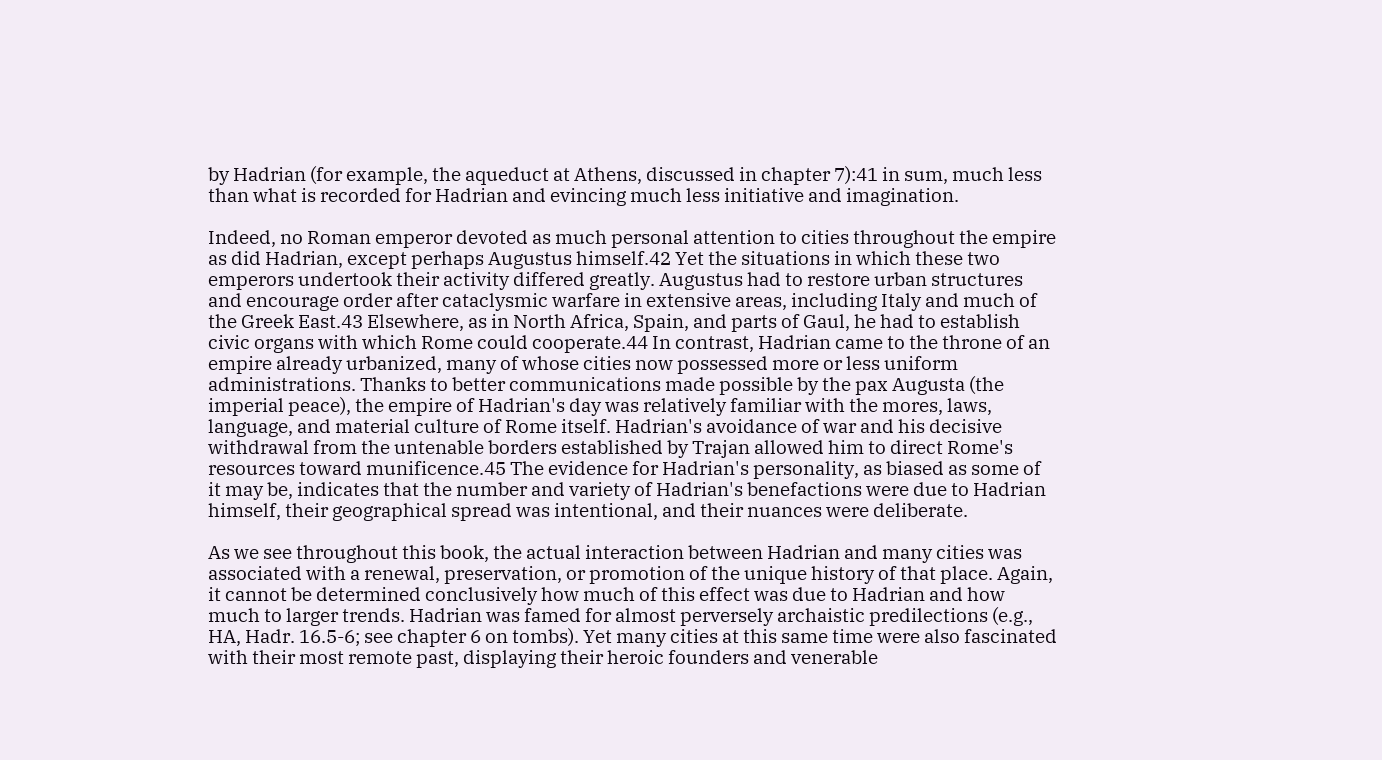by Hadrian (for example, the aqueduct at Athens, discussed in chapter 7):41 in sum, much less than what is recorded for Hadrian and evincing much less initiative and imagination.

Indeed, no Roman emperor devoted as much personal attention to cities throughout the empire as did Hadrian, except perhaps Augustus himself.42 Yet the situations in which these two emperors undertook their activity differed greatly. Augustus had to restore urban structures and encourage order after cataclysmic warfare in extensive areas, including Italy and much of the Greek East.43 Elsewhere, as in North Africa, Spain, and parts of Gaul, he had to establish civic organs with which Rome could cooperate.44 In contrast, Hadrian came to the throne of an empire already urbanized, many of whose cities now possessed more or less uniform administrations. Thanks to better communications made possible by the pax Augusta (the imperial peace), the empire of Hadrian's day was relatively familiar with the mores, laws, language, and material culture of Rome itself. Hadrian's avoidance of war and his decisive withdrawal from the untenable borders established by Trajan allowed him to direct Rome's resources toward munificence.45 The evidence for Hadrian's personality, as biased as some of it may be, indicates that the number and variety of Hadrian's benefactions were due to Hadrian himself, their geographical spread was intentional, and their nuances were deliberate.

As we see throughout this book, the actual interaction between Hadrian and many cities was associated with a renewal, preservation, or promotion of the unique history of that place. Again, it cannot be determined conclusively how much of this effect was due to Hadrian and how much to larger trends. Hadrian was famed for almost perversely archaistic predilections (e.g., HA, Hadr. 16.5-6; see chapter 6 on tombs). Yet many cities at this same time were also fascinated with their most remote past, displaying their heroic founders and venerable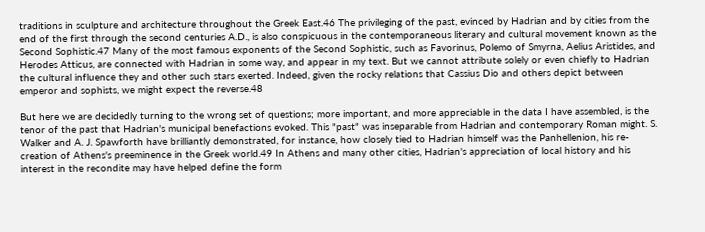traditions in sculpture and architecture throughout the Greek East.46 The privileging of the past, evinced by Hadrian and by cities from the end of the first through the second centuries A.D., is also conspicuous in the contemporaneous literary and cultural movement known as the Second Sophistic.47 Many of the most famous exponents of the Second Sophistic, such as Favorinus, Polemo of Smyrna, Aelius Aristides, and Herodes Atticus, are connected with Hadrian in some way, and appear in my text. But we cannot attribute solely or even chiefly to Hadrian the cultural influence they and other such stars exerted. Indeed, given the rocky relations that Cassius Dio and others depict between emperor and sophists, we might expect the reverse.48

But here we are decidedly turning to the wrong set of questions; more important, and more appreciable in the data I have assembled, is the tenor of the past that Hadrian's municipal benefactions evoked. This "past" was inseparable from Hadrian and contemporary Roman might. S. Walker and A. J. Spawforth have brilliantly demonstrated, for instance, how closely tied to Hadrian himself was the Panhellenion, his re-creation of Athens's preeminence in the Greek world.49 In Athens and many other cities, Hadrian's appreciation of local history and his interest in the recondite may have helped define the form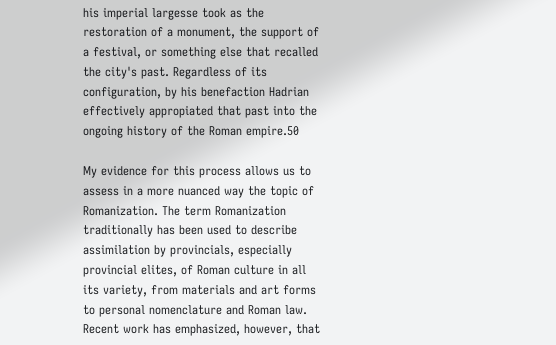his imperial largesse took as the restoration of a monument, the support of a festival, or something else that recalled the city's past. Regardless of its configuration, by his benefaction Hadrian effectively appropiated that past into the ongoing history of the Roman empire.50

My evidence for this process allows us to assess in a more nuanced way the topic of Romanization. The term Romanization traditionally has been used to describe assimilation by provincials, especially provincial elites, of Roman culture in all its variety, from materials and art forms to personal nomenclature and Roman law. Recent work has emphasized, however, that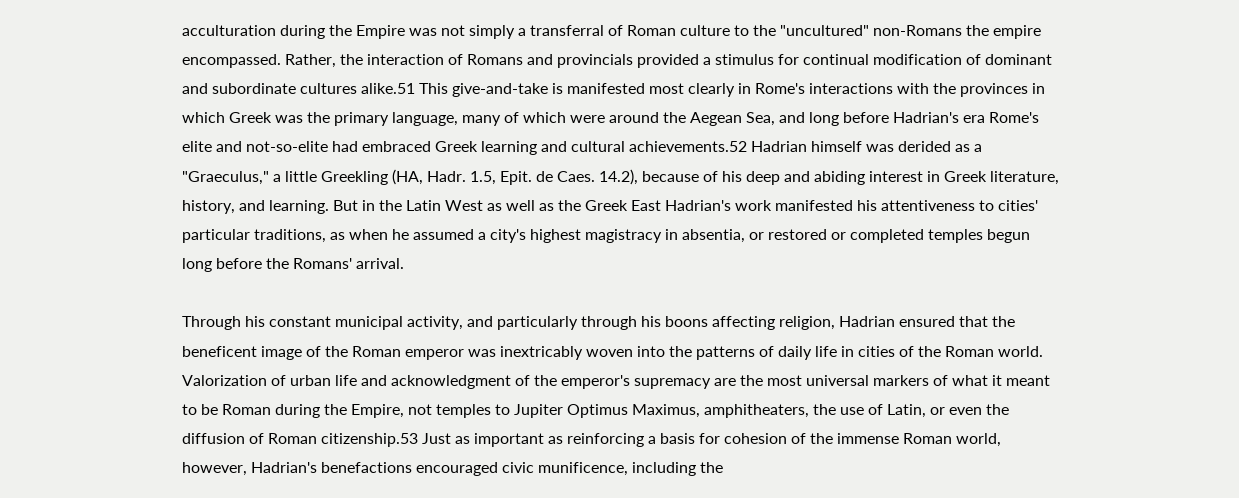acculturation during the Empire was not simply a transferral of Roman culture to the "uncultured" non-Romans the empire encompassed. Rather, the interaction of Romans and provincials provided a stimulus for continual modification of dominant and subordinate cultures alike.51 This give-and-take is manifested most clearly in Rome's interactions with the provinces in which Greek was the primary language, many of which were around the Aegean Sea, and long before Hadrian's era Rome's elite and not-so-elite had embraced Greek learning and cultural achievements.52 Hadrian himself was derided as a "Graeculus," a little Greekling (HA, Hadr. 1.5, Epit. de Caes. 14.2), because of his deep and abiding interest in Greek literature, history, and learning. But in the Latin West as well as the Greek East Hadrian's work manifested his attentiveness to cities' particular traditions, as when he assumed a city's highest magistracy in absentia, or restored or completed temples begun long before the Romans' arrival.

Through his constant municipal activity, and particularly through his boons affecting religion, Hadrian ensured that the beneficent image of the Roman emperor was inextricably woven into the patterns of daily life in cities of the Roman world. Valorization of urban life and acknowledgment of the emperor's supremacy are the most universal markers of what it meant to be Roman during the Empire, not temples to Jupiter Optimus Maximus, amphitheaters, the use of Latin, or even the diffusion of Roman citizenship.53 Just as important as reinforcing a basis for cohesion of the immense Roman world, however, Hadrian's benefactions encouraged civic munificence, including the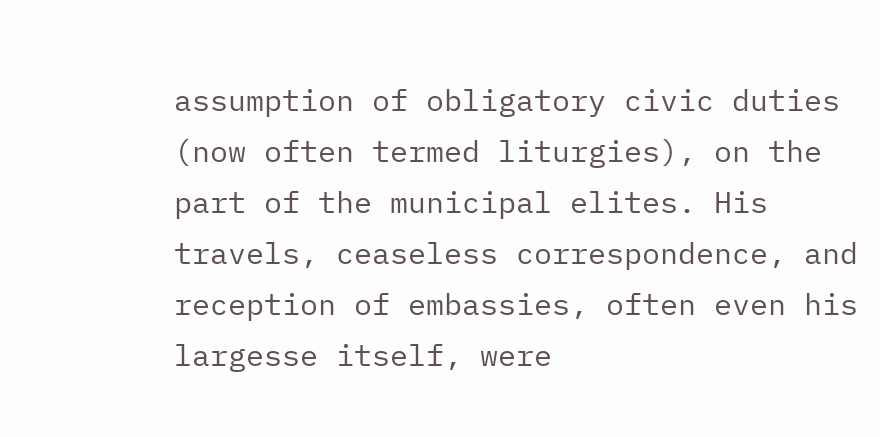assumption of obligatory civic duties (now often termed liturgies), on the part of the municipal elites. His travels, ceaseless correspondence, and reception of embassies, often even his largesse itself, were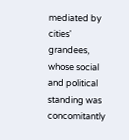mediated by cities' grandees, whose social and political standing was concomitantly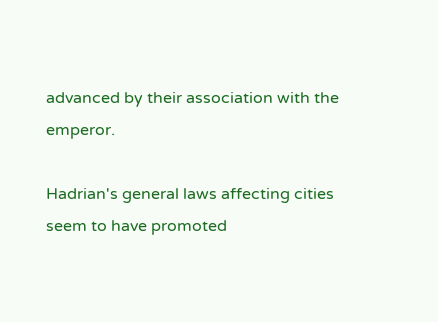advanced by their association with the emperor.

Hadrian's general laws affecting cities seem to have promoted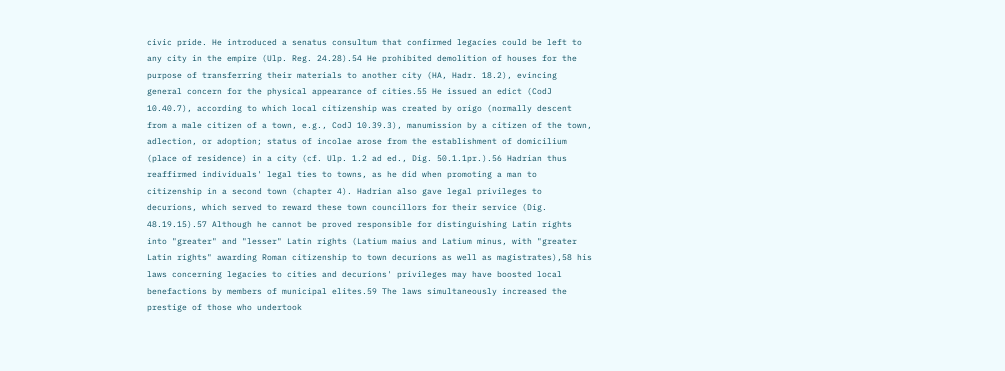civic pride. He introduced a senatus consultum that confirmed legacies could be left to any city in the empire (Ulp. Reg. 24.28).54 He prohibited demolition of houses for the purpose of transferring their materials to another city (HA, Hadr. 18.2), evincing general concern for the physical appearance of cities.55 He issued an edict (CodJ 10.40.7), according to which local citizenship was created by origo (normally descent from a male citizen of a town, e.g., CodJ 10.39.3), manumission by a citizen of the town, adlection, or adoption; status of incolae arose from the establishment of domicilium (place of residence) in a city (cf. Ulp. 1.2 ad ed., Dig. 50.1.1pr.).56 Hadrian thus reaffirmed individuals' legal ties to towns, as he did when promoting a man to citizenship in a second town (chapter 4). Hadrian also gave legal privileges to decurions, which served to reward these town councillors for their service (Dig. 48.19.15).57 Although he cannot be proved responsible for distinguishing Latin rights into "greater" and "lesser" Latin rights (Latium maius and Latium minus, with "greater Latin rights" awarding Roman citizenship to town decurions as well as magistrates),58 his laws concerning legacies to cities and decurions' privileges may have boosted local benefactions by members of municipal elites.59 The laws simultaneously increased the prestige of those who undertook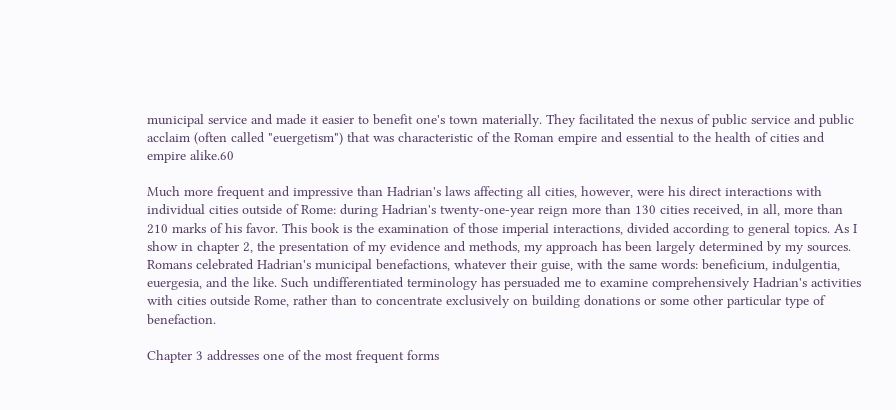municipal service and made it easier to benefit one's town materially. They facilitated the nexus of public service and public acclaim (often called "euergetism") that was characteristic of the Roman empire and essential to the health of cities and empire alike.60

Much more frequent and impressive than Hadrian's laws affecting all cities, however, were his direct interactions with individual cities outside of Rome: during Hadrian's twenty-one-year reign more than 130 cities received, in all, more than 210 marks of his favor. This book is the examination of those imperial interactions, divided according to general topics. As I show in chapter 2, the presentation of my evidence and methods, my approach has been largely determined by my sources. Romans celebrated Hadrian's municipal benefactions, whatever their guise, with the same words: beneficium, indulgentia, euergesia, and the like. Such undifferentiated terminology has persuaded me to examine comprehensively Hadrian's activities with cities outside Rome, rather than to concentrate exclusively on building donations or some other particular type of benefaction.

Chapter 3 addresses one of the most frequent forms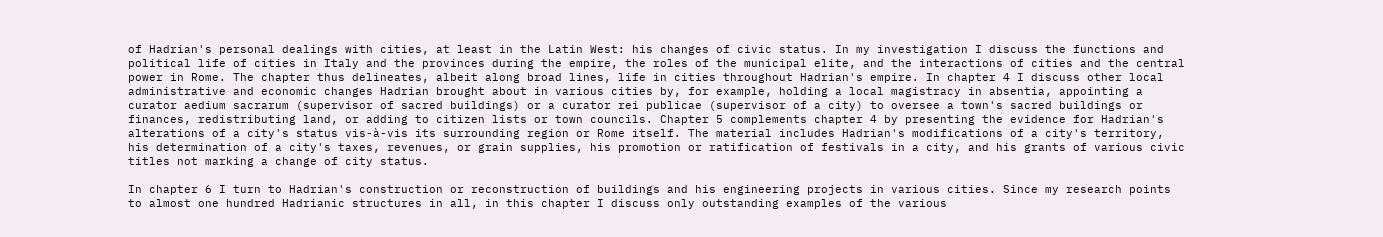of Hadrian's personal dealings with cities, at least in the Latin West: his changes of civic status. In my investigation I discuss the functions and political life of cities in Italy and the provinces during the empire, the roles of the municipal elite, and the interactions of cities and the central power in Rome. The chapter thus delineates, albeit along broad lines, life in cities throughout Hadrian's empire. In chapter 4 I discuss other local administrative and economic changes Hadrian brought about in various cities by, for example, holding a local magistracy in absentia, appointing a curator aedium sacrarum (supervisor of sacred buildings) or a curator rei publicae (supervisor of a city) to oversee a town's sacred buildings or finances, redistributing land, or adding to citizen lists or town councils. Chapter 5 complements chapter 4 by presenting the evidence for Hadrian's alterations of a city's status vis-à-vis its surrounding region or Rome itself. The material includes Hadrian's modifications of a city's territory, his determination of a city's taxes, revenues, or grain supplies, his promotion or ratification of festivals in a city, and his grants of various civic titles not marking a change of city status.

In chapter 6 I turn to Hadrian's construction or reconstruction of buildings and his engineering projects in various cities. Since my research points to almost one hundred Hadrianic structures in all, in this chapter I discuss only outstanding examples of the various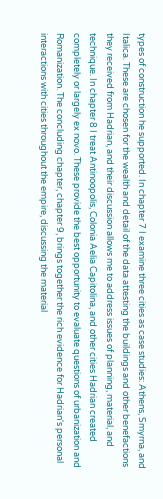types of construction he supported. In chapter 7 I examine three cities as case studies: Athens, Smyrna, and Italica. These are chosen for the wealth and detail of the data attesting the buildings and other benefactions they received from Hadrian, and their discussion allows me to address issues of planning, material, and technique. In chapter 8 I treat Antinoopolis, Colonia Aelia Capitolina, and other cities Hadrian created completely or largely ex novo. These provide the best opportunity to evaluate questions of urbanization and Romanization. The concluding chapter, chapter 9, brings together the rich evidence for Hadrian's personal interactions with cities throughout the empire, discussing the material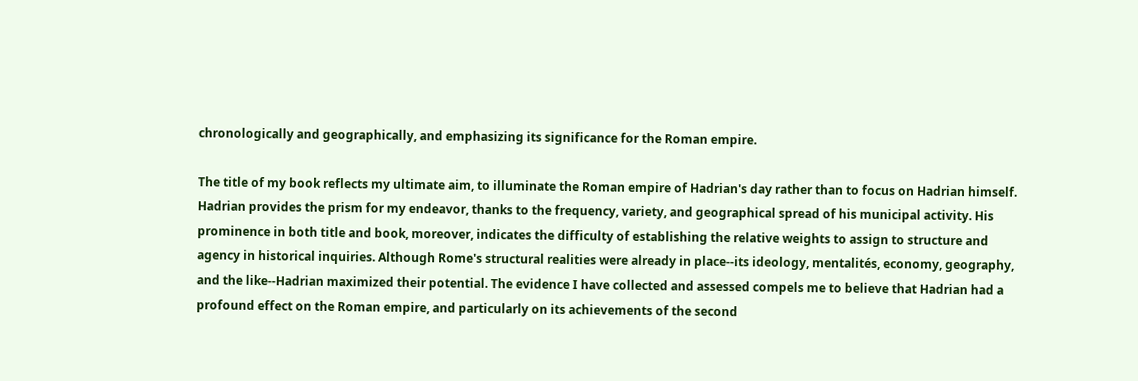chronologically and geographically, and emphasizing its significance for the Roman empire.

The title of my book reflects my ultimate aim, to illuminate the Roman empire of Hadrian's day rather than to focus on Hadrian himself. Hadrian provides the prism for my endeavor, thanks to the frequency, variety, and geographical spread of his municipal activity. His prominence in both title and book, moreover, indicates the difficulty of establishing the relative weights to assign to structure and agency in historical inquiries. Although Rome's structural realities were already in place--its ideology, mentalités, economy, geography, and the like--Hadrian maximized their potential. The evidence I have collected and assessed compels me to believe that Hadrian had a profound effect on the Roman empire, and particularly on its achievements of the second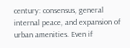century: consensus, general internal peace, and expansion of urban amenities. Even if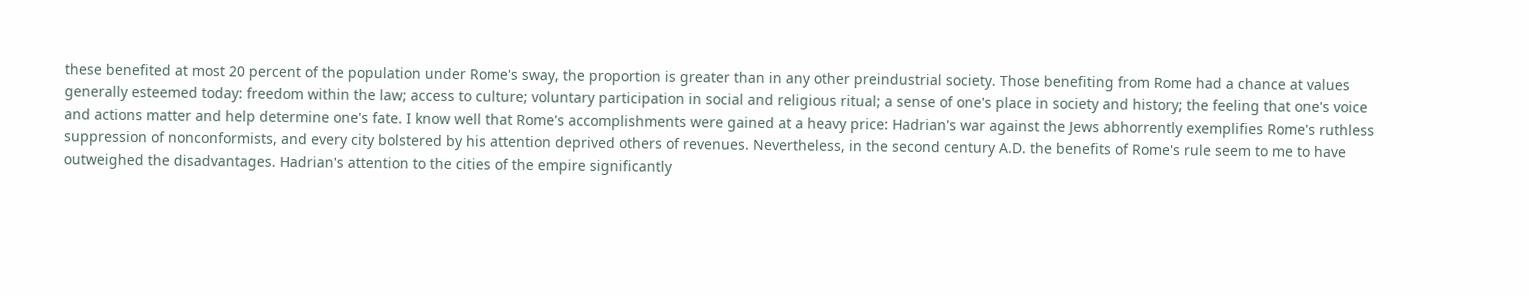these benefited at most 20 percent of the population under Rome's sway, the proportion is greater than in any other preindustrial society. Those benefiting from Rome had a chance at values generally esteemed today: freedom within the law; access to culture; voluntary participation in social and religious ritual; a sense of one's place in society and history; the feeling that one's voice and actions matter and help determine one's fate. I know well that Rome's accomplishments were gained at a heavy price: Hadrian's war against the Jews abhorrently exemplifies Rome's ruthless suppression of nonconformists, and every city bolstered by his attention deprived others of revenues. Nevertheless, in the second century A.D. the benefits of Rome's rule seem to me to have outweighed the disadvantages. Hadrian's attention to the cities of the empire significantly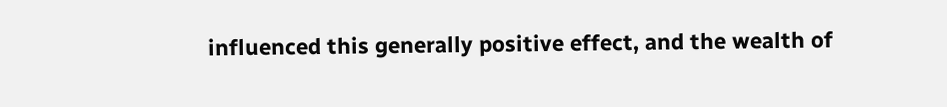influenced this generally positive effect, and the wealth of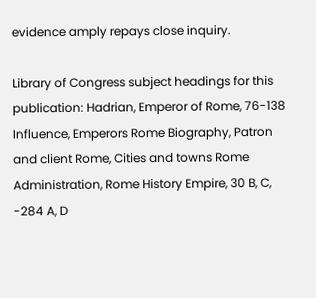evidence amply repays close inquiry.

Library of Congress subject headings for this publication: Hadrian, Emperor of Rome, 76-138 Influence, Emperors Rome Biography, Patron and client Rome, Cities and towns Rome Administration, Rome History Empire, 30 B, C, -284 A, D